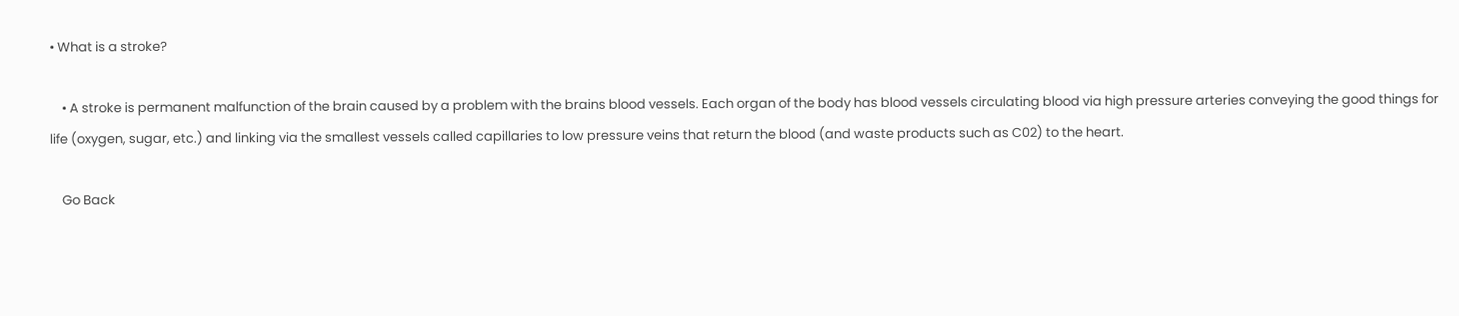• What is a stroke?

    • A stroke is permanent malfunction of the brain caused by a problem with the brains blood vessels. Each organ of the body has blood vessels circulating blood via high pressure arteries conveying the good things for life (oxygen, sugar, etc.) and linking via the smallest vessels called capillaries to low pressure veins that return the blood (and waste products such as C02) to the heart.

    Go Back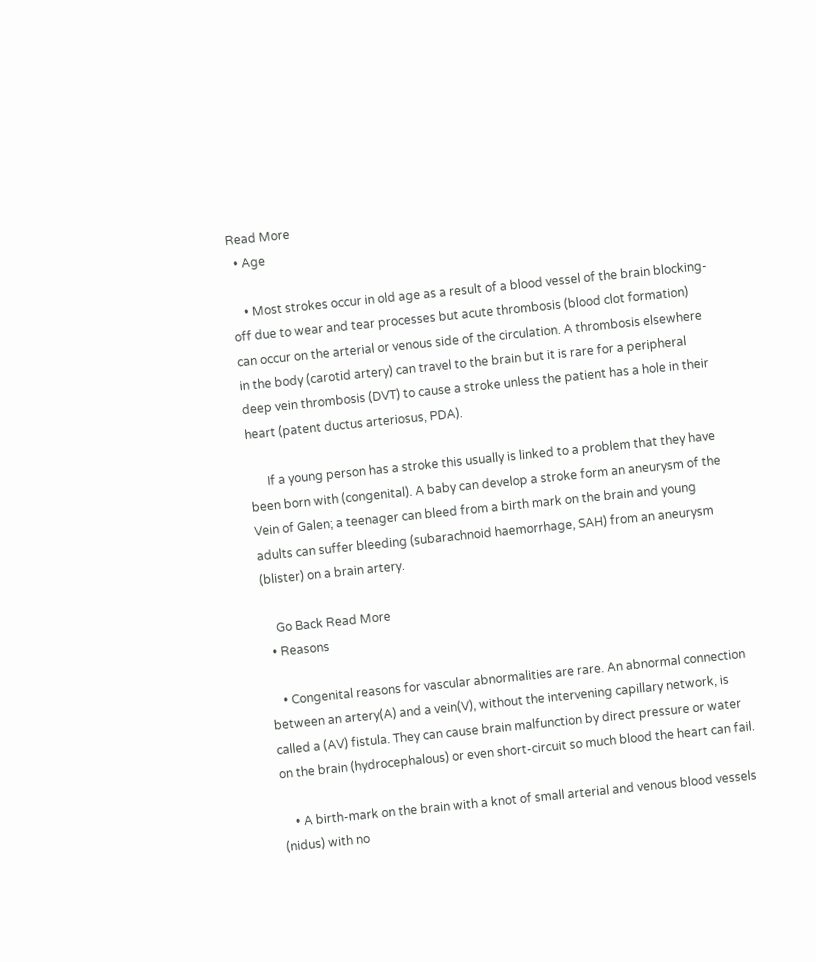Read More
  • Age

    • Most strokes occur in old age as a result of a blood vessel of the brain blocking-off due to wear and tear processes but acute thrombosis (blood clot formation) can occur on the arterial or venous side of the circulation. A thrombosis elsewhere in the body (carotid artery) can travel to the brain but it is rare for a peripheral deep vein thrombosis (DVT) to cause a stroke unless the patient has a hole in their heart (patent ductus arteriosus, PDA).

      If a young person has a stroke this usually is linked to a problem that they have been born with (congenital). A baby can develop a stroke form an aneurysm of the Vein of Galen; a teenager can bleed from a birth mark on the brain and young adults can suffer bleeding (subarachnoid haemorrhage, SAH) from an aneurysm (blister) on a brain artery.

    Go Back Read More
  • Reasons

    • Congenital reasons for vascular abnormalities are rare. An abnormal connection between an artery(A) and a vein(V), without the intervening capillary network, is called a (AV) fistula. They can cause brain malfunction by direct pressure or water on the brain (hydrocephalous) or even short-circuit so much blood the heart can fail.

    • A birth-mark on the brain with a knot of small arterial and venous blood vessels (nidus) with no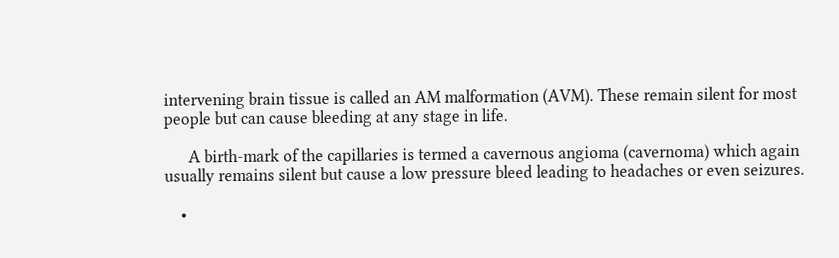intervening brain tissue is called an AM malformation (AVM). These remain silent for most people but can cause bleeding at any stage in life.

      A birth-mark of the capillaries is termed a cavernous angioma (cavernoma) which again usually remains silent but cause a low pressure bleed leading to headaches or even seizures.

    •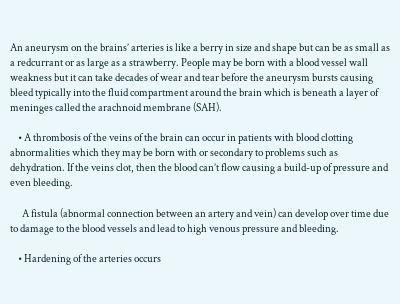An aneurysm on the brains’ arteries is like a berry in size and shape but can be as small as a redcurrant or as large as a strawberry. People may be born with a blood vessel wall weakness but it can take decades of wear and tear before the aneurysm bursts causing bleed typically into the fluid compartment around the brain which is beneath a layer of meninges called the arachnoid membrane (SAH).

    • A thrombosis of the veins of the brain can occur in patients with blood clotting abnormalities which they may be born with or secondary to problems such as dehydration. If the veins clot, then the blood can’t flow causing a build-up of pressure and even bleeding.

      A fistula (abnormal connection between an artery and vein) can develop over time due to damage to the blood vessels and lead to high venous pressure and bleeding.

    • Hardening of the arteries occurs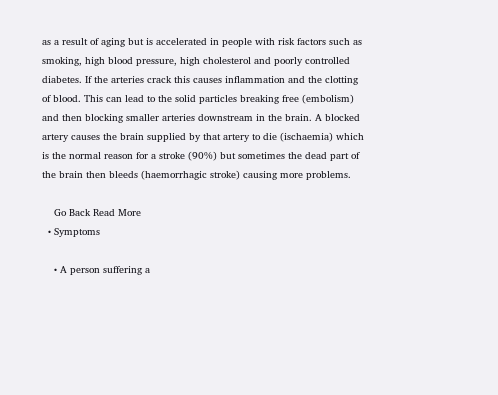as a result of aging but is accelerated in people with risk factors such as smoking, high blood pressure, high cholesterol and poorly controlled diabetes. If the arteries crack this causes inflammation and the clotting of blood. This can lead to the solid particles breaking free (embolism) and then blocking smaller arteries downstream in the brain. A blocked artery causes the brain supplied by that artery to die (ischaemia) which is the normal reason for a stroke (90%) but sometimes the dead part of the brain then bleeds (haemorrhagic stroke) causing more problems.

    Go Back Read More
  • Symptoms

    • A person suffering a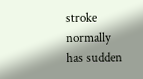stroke normally has sudden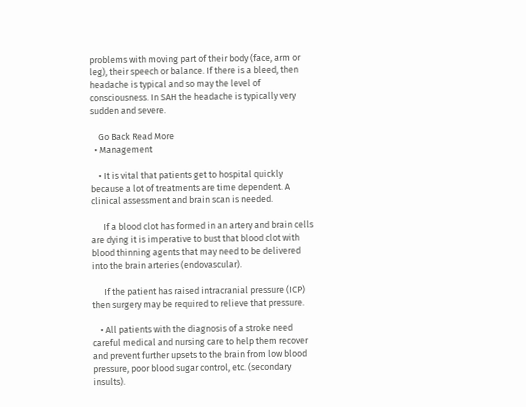problems with moving part of their body (face, arm or leg), their speech or balance. If there is a bleed, then headache is typical and so may the level of consciousness. In SAH the headache is typically very sudden and severe.

    Go Back Read More
  • Management

    • It is vital that patients get to hospital quickly because a lot of treatments are time dependent. A clinical assessment and brain scan is needed.

      If a blood clot has formed in an artery and brain cells are dying it is imperative to bust that blood clot with blood thinning agents that may need to be delivered into the brain arteries (endovascular).

      If the patient has raised intracranial pressure (ICP) then surgery may be required to relieve that pressure.

    • All patients with the diagnosis of a stroke need careful medical and nursing care to help them recover and prevent further upsets to the brain from low blood pressure, poor blood sugar control, etc. (secondary insults).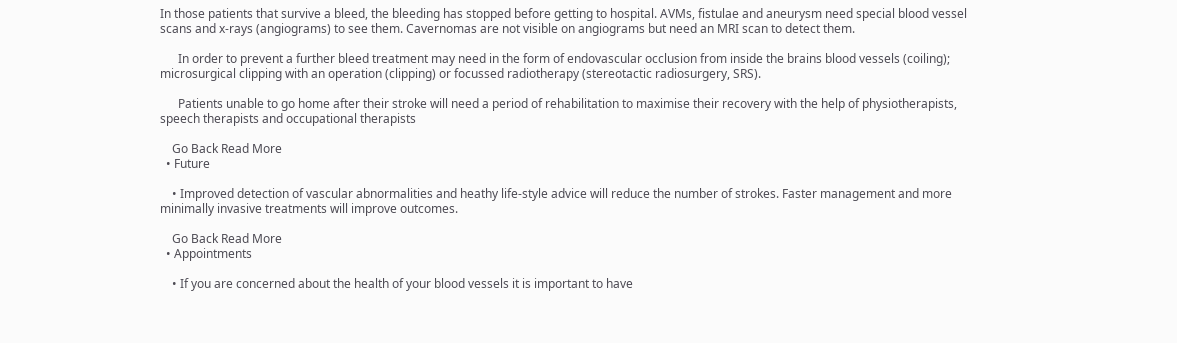In those patients that survive a bleed, the bleeding has stopped before getting to hospital. AVMs, fistulae and aneurysm need special blood vessel scans and x-rays (angiograms) to see them. Cavernomas are not visible on angiograms but need an MRI scan to detect them.

      In order to prevent a further bleed treatment may need in the form of endovascular occlusion from inside the brains blood vessels (coiling); microsurgical clipping with an operation (clipping) or focussed radiotherapy (stereotactic radiosurgery, SRS).

      Patients unable to go home after their stroke will need a period of rehabilitation to maximise their recovery with the help of physiotherapists, speech therapists and occupational therapists

    Go Back Read More
  • Future

    • Improved detection of vascular abnormalities and heathy life-style advice will reduce the number of strokes. Faster management and more minimally invasive treatments will improve outcomes.

    Go Back Read More
  • Appointments

    • If you are concerned about the health of your blood vessels it is important to have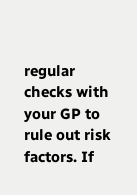regular checks with your GP to rule out risk factors. If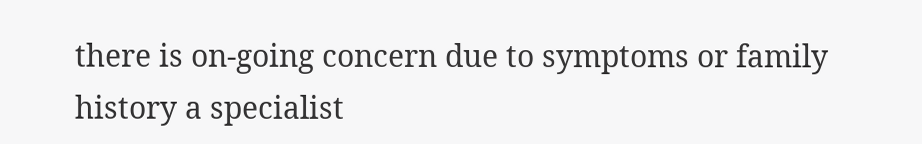there is on-going concern due to symptoms or family history a specialist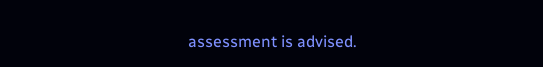assessment is advised.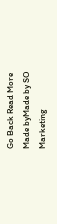Go Back Read More
Made byMade by SO Marketing